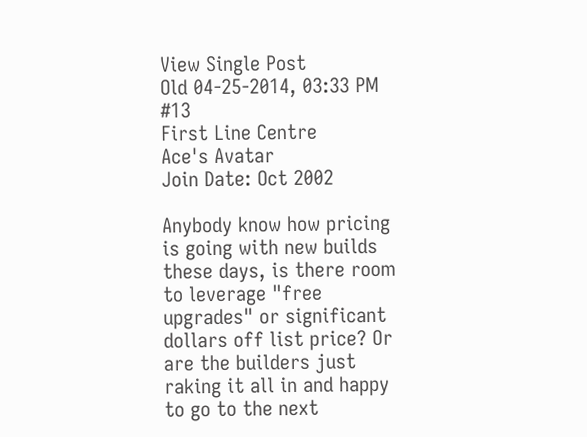View Single Post
Old 04-25-2014, 03:33 PM   #13
First Line Centre
Ace's Avatar
Join Date: Oct 2002

Anybody know how pricing is going with new builds these days, is there room to leverage "free upgrades" or significant dollars off list price? Or are the builders just raking it all in and happy to go to the next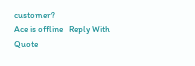customer?
Ace is offline   Reply With Quote